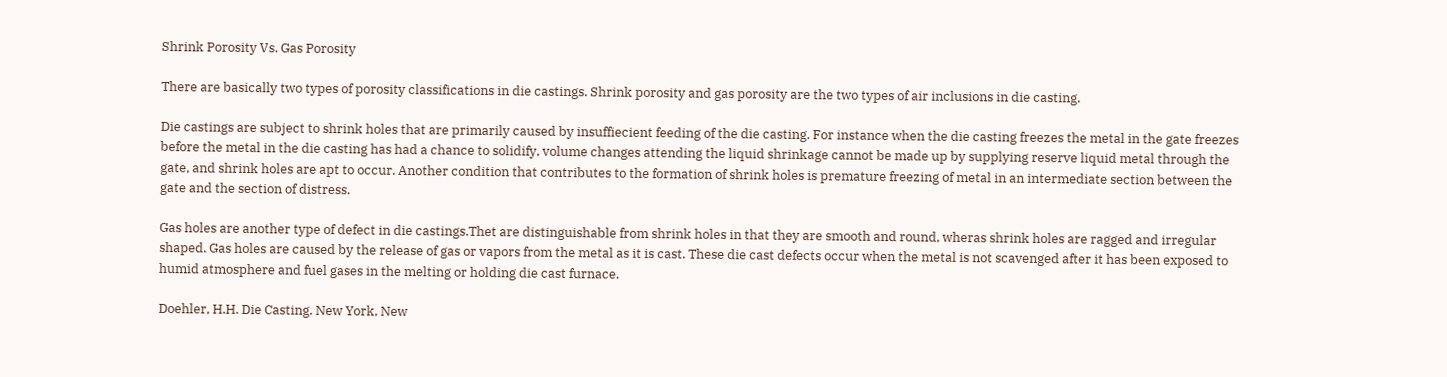Shrink Porosity Vs. Gas Porosity

There are basically two types of porosity classifications in die castings. Shrink porosity and gas porosity are the two types of air inclusions in die casting.

Die castings are subject to shrink holes that are primarily caused by insuffiecient feeding of the die casting. For instance when the die casting freezes the metal in the gate freezes before the metal in the die casting has had a chance to solidify, volume changes attending the liquid shrinkage cannot be made up by supplying reserve liquid metal through the gate, and shrink holes are apt to occur. Another condition that contributes to the formation of shrink holes is premature freezing of metal in an intermediate section between the gate and the section of distress.

Gas holes are another type of defect in die castings.Thet are distinguishable from shrink holes in that they are smooth and round, wheras shrink holes are ragged and irregular shaped. Gas holes are caused by the release of gas or vapors from the metal as it is cast. These die cast defects occur when the metal is not scavenged after it has been exposed to humid atmosphere and fuel gases in the melting or holding die cast furnace.

Doehler, H.H. Die Casting. New York, New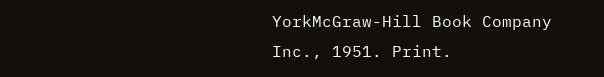YorkMcGraw-Hill Book Company Inc., 1951. Print.